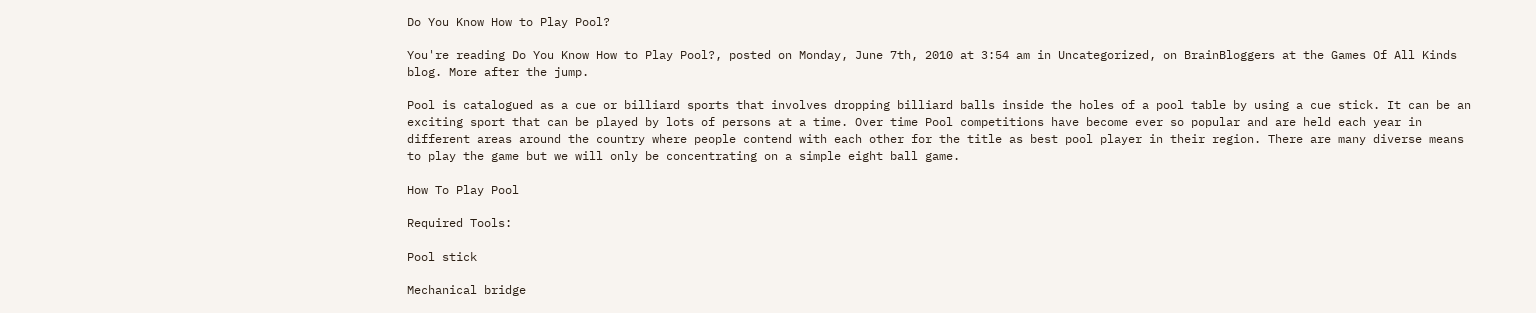Do You Know How to Play Pool?

You're reading Do You Know How to Play Pool?, posted on Monday, June 7th, 2010 at 3:54 am in Uncategorized, on BrainBloggers at the Games Of All Kinds blog. More after the jump.

Pool is catalogued as a cue or billiard sports that involves dropping billiard balls inside the holes of a pool table by using a cue stick. It can be an exciting sport that can be played by lots of persons at a time. Over time Pool competitions have become ever so popular and are held each year in different areas around the country where people contend with each other for the title as best pool player in their region. There are many diverse means to play the game but we will only be concentrating on a simple eight ball game.

How To Play Pool

Required Tools:

Pool stick

Mechanical bridge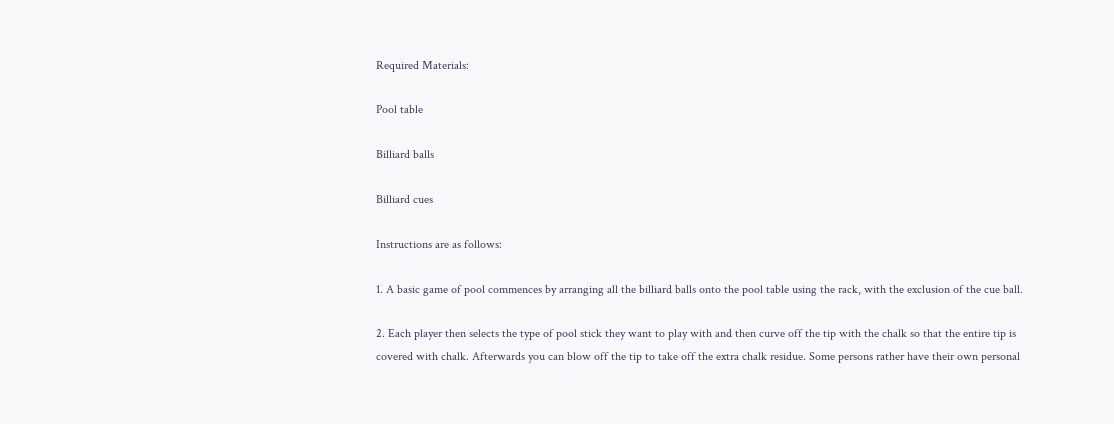Required Materials:

Pool table

Billiard balls

Billiard cues

Instructions are as follows:

1. A basic game of pool commences by arranging all the billiard balls onto the pool table using the rack, with the exclusion of the cue ball.

2. Each player then selects the type of pool stick they want to play with and then curve off the tip with the chalk so that the entire tip is covered with chalk. Afterwards you can blow off the tip to take off the extra chalk residue. Some persons rather have their own personal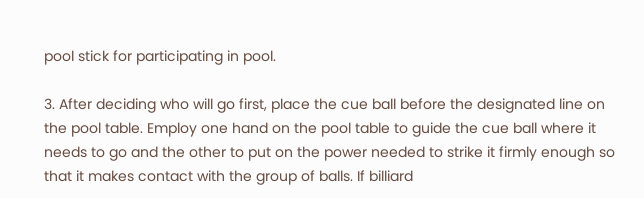pool stick for participating in pool.

3. After deciding who will go first, place the cue ball before the designated line on the pool table. Employ one hand on the pool table to guide the cue ball where it needs to go and the other to put on the power needed to strike it firmly enough so that it makes contact with the group of balls. If billiard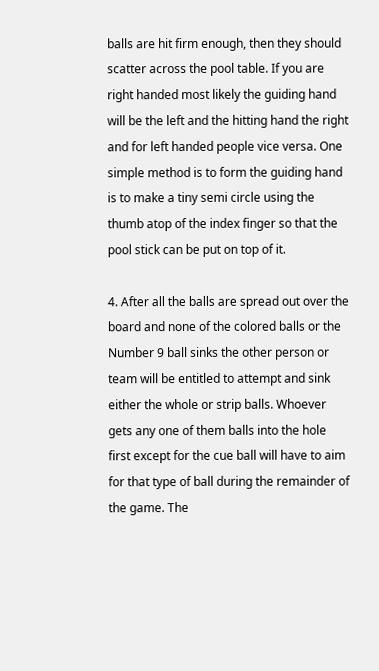balls are hit firm enough, then they should scatter across the pool table. If you are right handed most likely the guiding hand will be the left and the hitting hand the right and for left handed people vice versa. One simple method is to form the guiding hand is to make a tiny semi circle using the thumb atop of the index finger so that the pool stick can be put on top of it.

4. After all the balls are spread out over the board and none of the colored balls or the Number 9 ball sinks the other person or team will be entitled to attempt and sink either the whole or strip balls. Whoever gets any one of them balls into the hole first except for the cue ball will have to aim for that type of ball during the remainder of the game. The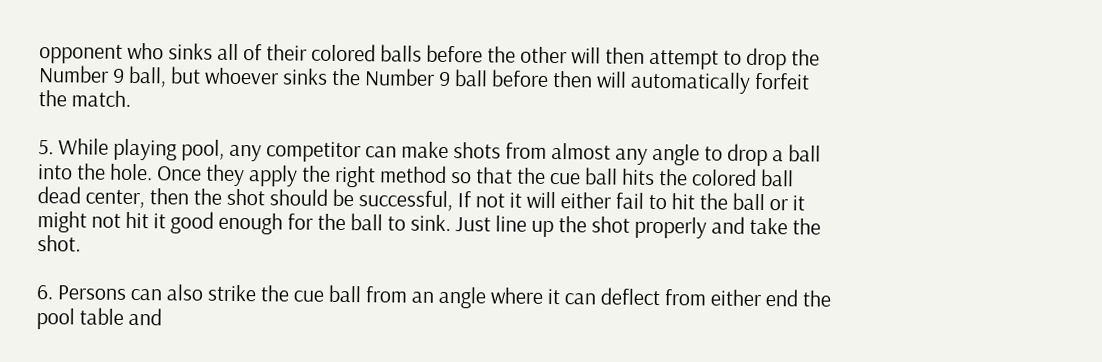opponent who sinks all of their colored balls before the other will then attempt to drop the Number 9 ball, but whoever sinks the Number 9 ball before then will automatically forfeit the match.

5. While playing pool, any competitor can make shots from almost any angle to drop a ball into the hole. Once they apply the right method so that the cue ball hits the colored ball dead center, then the shot should be successful, If not it will either fail to hit the ball or it might not hit it good enough for the ball to sink. Just line up the shot properly and take the shot.

6. Persons can also strike the cue ball from an angle where it can deflect from either end the pool table and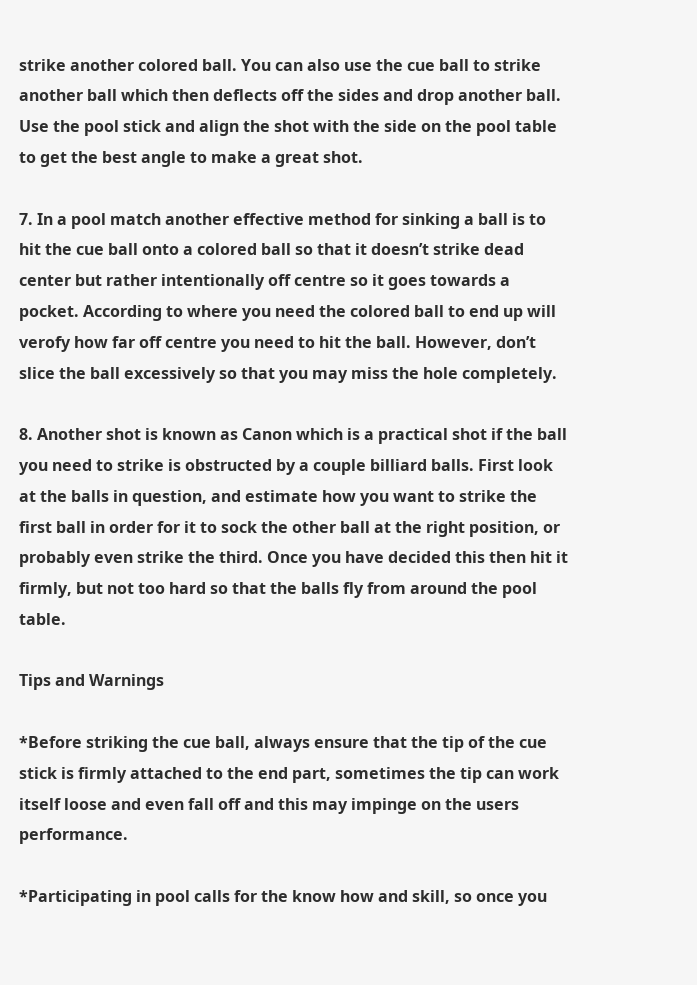strike another colored ball. You can also use the cue ball to strike another ball which then deflects off the sides and drop another ball. Use the pool stick and align the shot with the side on the pool table to get the best angle to make a great shot.

7. In a pool match another effective method for sinking a ball is to hit the cue ball onto a colored ball so that it doesn’t strike dead center but rather intentionally off centre so it goes towards a pocket. According to where you need the colored ball to end up will verofy how far off centre you need to hit the ball. However, don’t slice the ball excessively so that you may miss the hole completely.

8. Another shot is known as Canon which is a practical shot if the ball you need to strike is obstructed by a couple billiard balls. First look at the balls in question, and estimate how you want to strike the first ball in order for it to sock the other ball at the right position, or probably even strike the third. Once you have decided this then hit it firmly, but not too hard so that the balls fly from around the pool table.

Tips and Warnings

*Before striking the cue ball, always ensure that the tip of the cue stick is firmly attached to the end part, sometimes the tip can work itself loose and even fall off and this may impinge on the users performance.

*Participating in pool calls for the know how and skill, so once you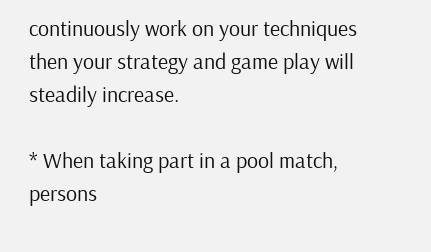continuously work on your techniques then your strategy and game play will steadily increase.

* When taking part in a pool match, persons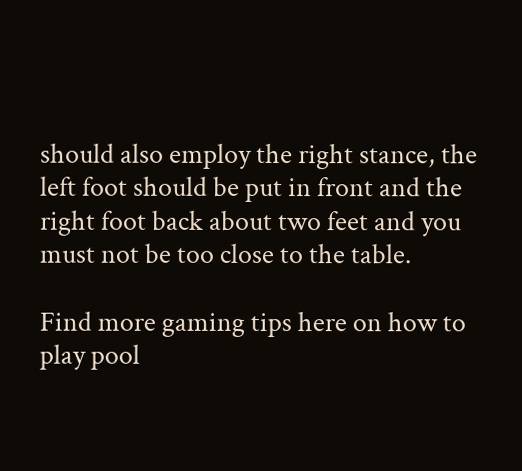should also employ the right stance, the left foot should be put in front and the right foot back about two feet and you must not be too close to the table.

Find more gaming tips here on how to play pool